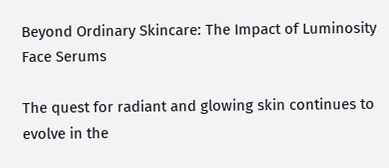Beyond Ordinary Skincare: The Impact of Luminosity Face Serums

The quest for radiant and glowing skin continues to evolve in the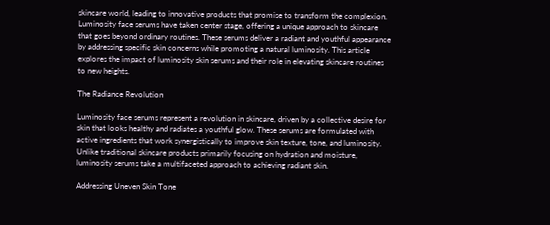skincare world, leading to innovative products that promise to transform the complexion. Luminosity face serums have taken center stage, offering a unique approach to skincare that goes beyond ordinary routines. These serums deliver a radiant and youthful appearance by addressing specific skin concerns while promoting a natural luminosity. This article explores the impact of luminosity skin serums and their role in elevating skincare routines to new heights.

The Radiance Revolution

Luminosity face serums represent a revolution in skincare, driven by a collective desire for skin that looks healthy and radiates a youthful glow. These serums are formulated with active ingredients that work synergistically to improve skin texture, tone, and luminosity. Unlike traditional skincare products primarily focusing on hydration and moisture, luminosity serums take a multifaceted approach to achieving radiant skin.

Addressing Uneven Skin Tone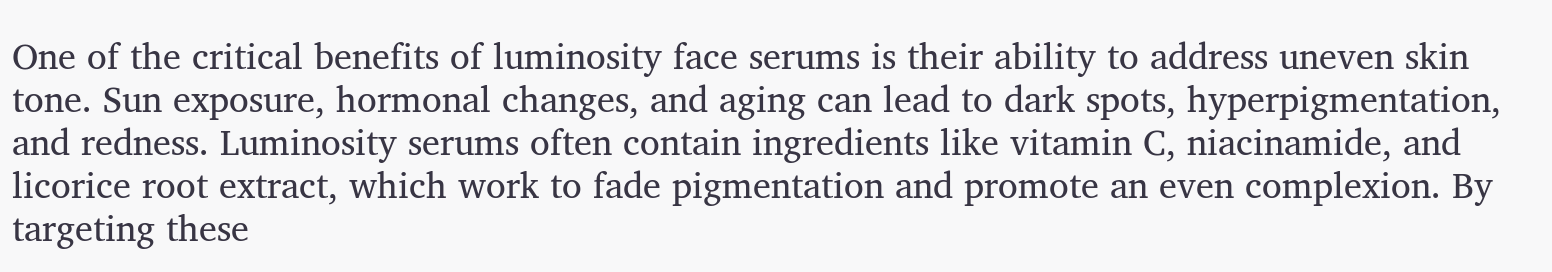One of the critical benefits of luminosity face serums is their ability to address uneven skin tone. Sun exposure, hormonal changes, and aging can lead to dark spots, hyperpigmentation, and redness. Luminosity serums often contain ingredients like vitamin C, niacinamide, and licorice root extract, which work to fade pigmentation and promote an even complexion. By targeting these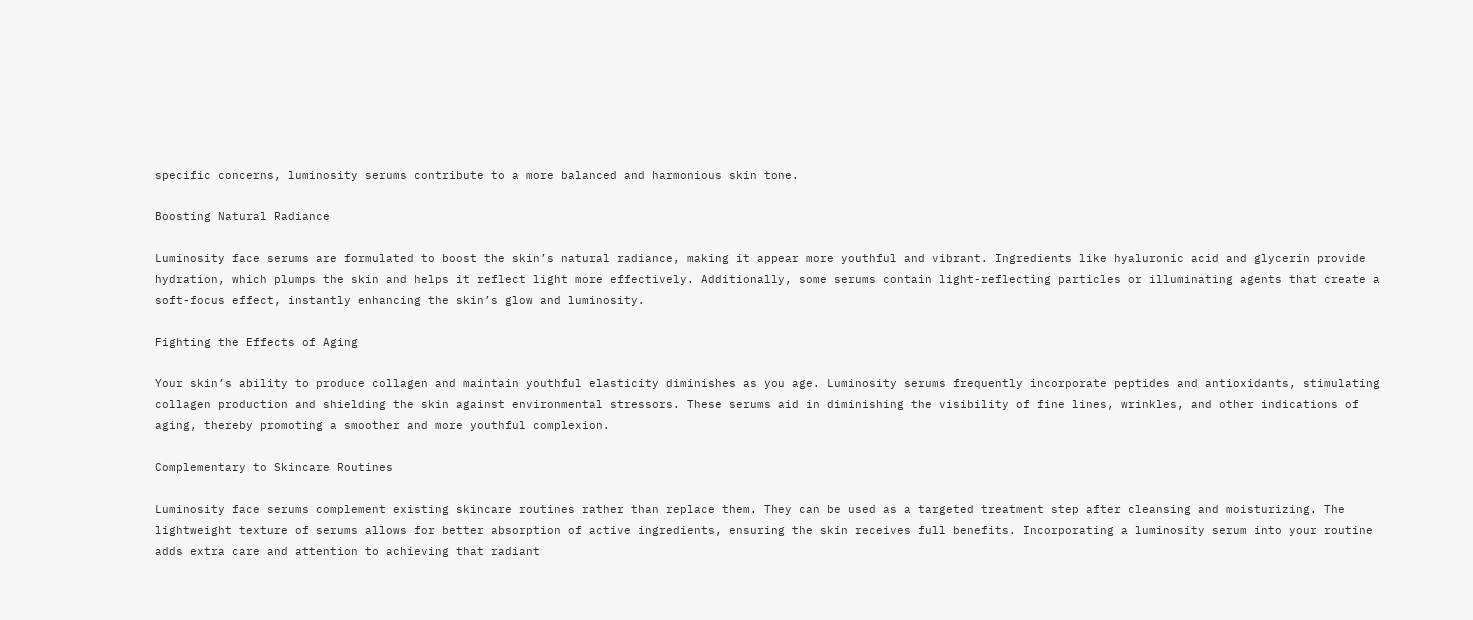specific concerns, luminosity serums contribute to a more balanced and harmonious skin tone.

Boosting Natural Radiance

Luminosity face serums are formulated to boost the skin’s natural radiance, making it appear more youthful and vibrant. Ingredients like hyaluronic acid and glycerin provide hydration, which plumps the skin and helps it reflect light more effectively. Additionally, some serums contain light-reflecting particles or illuminating agents that create a soft-focus effect, instantly enhancing the skin’s glow and luminosity.

Fighting the Effects of Aging

Your skin’s ability to produce collagen and maintain youthful elasticity diminishes as you age. Luminosity serums frequently incorporate peptides and antioxidants, stimulating collagen production and shielding the skin against environmental stressors. These serums aid in diminishing the visibility of fine lines, wrinkles, and other indications of aging, thereby promoting a smoother and more youthful complexion.

Complementary to Skincare Routines

Luminosity face serums complement existing skincare routines rather than replace them. They can be used as a targeted treatment step after cleansing and moisturizing. The lightweight texture of serums allows for better absorption of active ingredients, ensuring the skin receives full benefits. Incorporating a luminosity serum into your routine adds extra care and attention to achieving that radiant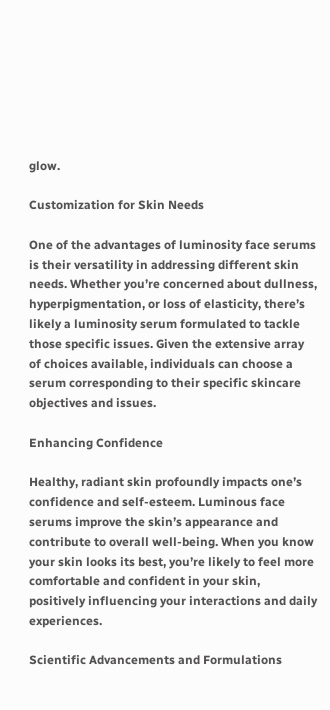glow.

Customization for Skin Needs

One of the advantages of luminosity face serums is their versatility in addressing different skin needs. Whether you’re concerned about dullness, hyperpigmentation, or loss of elasticity, there’s likely a luminosity serum formulated to tackle those specific issues. Given the extensive array of choices available, individuals can choose a serum corresponding to their specific skincare objectives and issues.

Enhancing Confidence

Healthy, radiant skin profoundly impacts one’s confidence and self-esteem. Luminous face serums improve the skin’s appearance and contribute to overall well-being. When you know your skin looks its best, you’re likely to feel more comfortable and confident in your skin, positively influencing your interactions and daily experiences.

Scientific Advancements and Formulations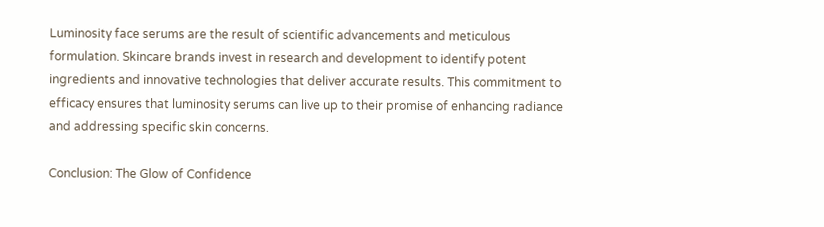Luminosity face serums are the result of scientific advancements and meticulous formulation. Skincare brands invest in research and development to identify potent ingredients and innovative technologies that deliver accurate results. This commitment to efficacy ensures that luminosity serums can live up to their promise of enhancing radiance and addressing specific skin concerns.

Conclusion: The Glow of Confidence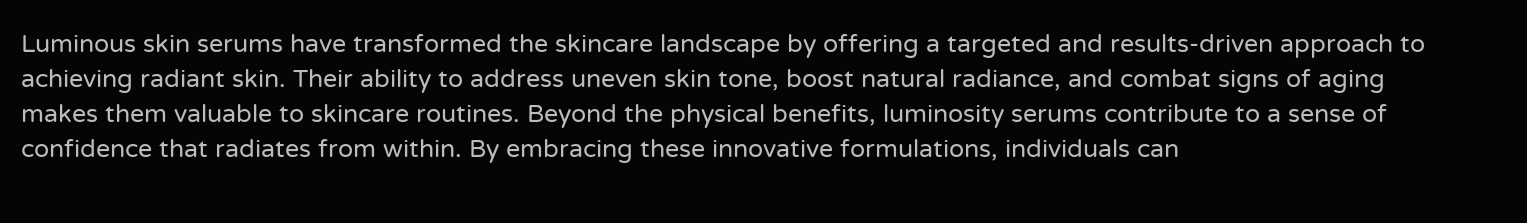Luminous skin serums have transformed the skincare landscape by offering a targeted and results-driven approach to achieving radiant skin. Their ability to address uneven skin tone, boost natural radiance, and combat signs of aging makes them valuable to skincare routines. Beyond the physical benefits, luminosity serums contribute to a sense of confidence that radiates from within. By embracing these innovative formulations, individuals can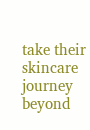take their skincare journey beyond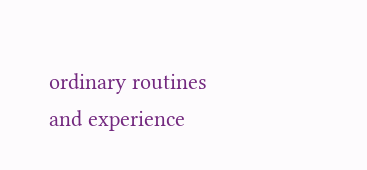ordinary routines and experience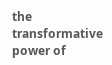the transformative power of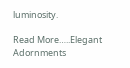luminosity.

Read More…..Elegant Adornments